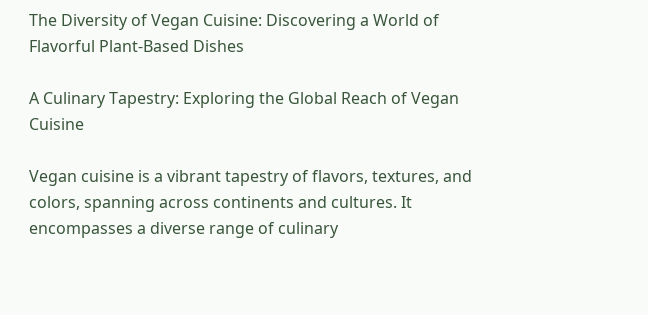The Diversity of Vegan Cuisine: Discovering a World of Flavorful Plant-Based Dishes

A Culinary Tapestry: Exploring the Global Reach of Vegan Cuisine

Vegan cuisine is a vibrant tapestry of flavors, textures, and colors, spanning across continents and cultures. It encompasses a diverse range of culinary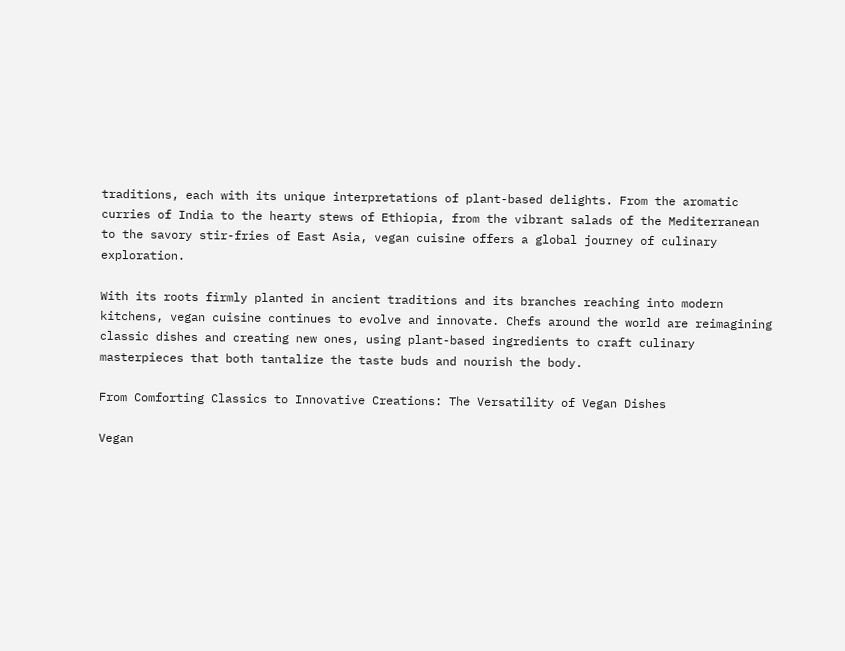traditions, each with its unique interpretations of plant-based delights. From the aromatic curries of India to the hearty stews of Ethiopia, from the vibrant salads of the Mediterranean to the savory stir-fries of East Asia, vegan cuisine offers a global journey of culinary exploration.

With its roots firmly planted in ancient traditions and its branches reaching into modern kitchens, vegan cuisine continues to evolve and innovate. Chefs around the world are reimagining classic dishes and creating new ones, using plant-based ingredients to craft culinary masterpieces that both tantalize the taste buds and nourish the body.

From Comforting Classics to Innovative Creations: The Versatility of Vegan Dishes

Vegan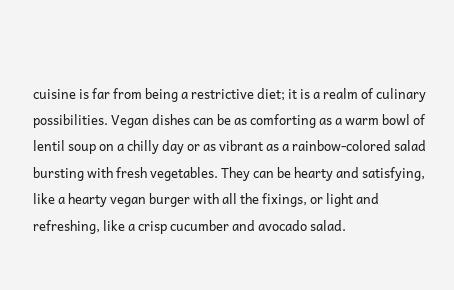cuisine is far from being a restrictive diet; it is a realm of culinary possibilities. Vegan dishes can be as comforting as a warm bowl of lentil soup on a chilly day or as vibrant as a rainbow-colored salad bursting with fresh vegetables. They can be hearty and satisfying, like a hearty vegan burger with all the fixings, or light and refreshing, like a crisp cucumber and avocado salad.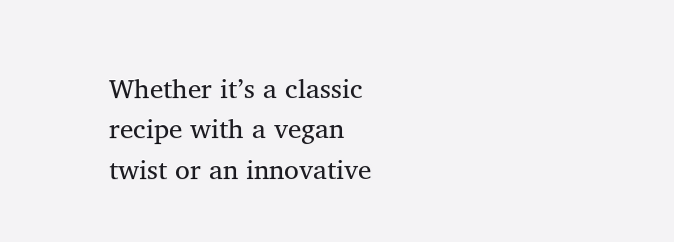Whether it’s a classic recipe with a vegan twist or an innovative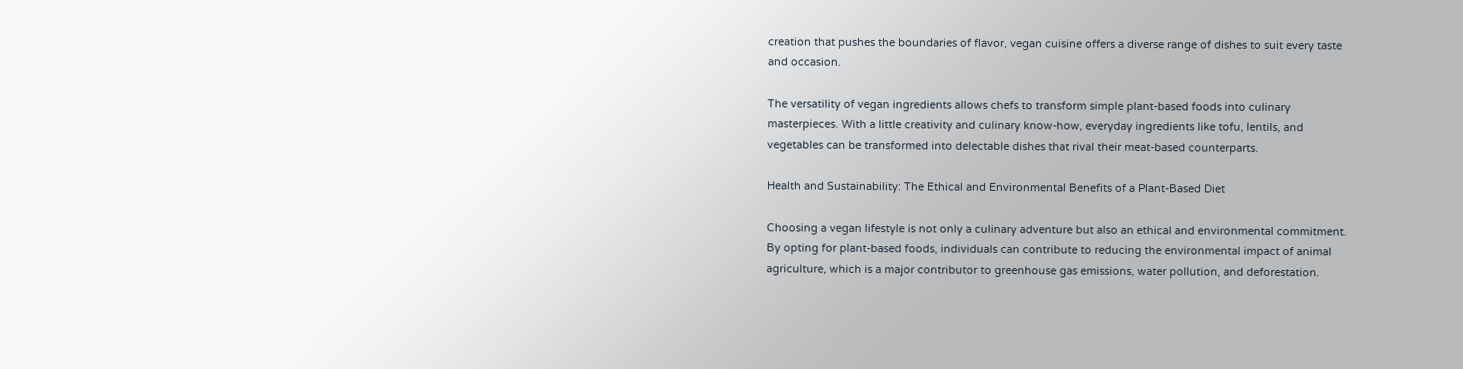creation that pushes the boundaries of flavor, vegan cuisine offers a diverse range of dishes to suit every taste and occasion.

The versatility of vegan ingredients allows chefs to transform simple plant-based foods into culinary masterpieces. With a little creativity and culinary know-how, everyday ingredients like tofu, lentils, and vegetables can be transformed into delectable dishes that rival their meat-based counterparts.

Health and Sustainability: The Ethical and Environmental Benefits of a Plant-Based Diet

Choosing a vegan lifestyle is not only a culinary adventure but also an ethical and environmental commitment. By opting for plant-based foods, individuals can contribute to reducing the environmental impact of animal agriculture, which is a major contributor to greenhouse gas emissions, water pollution, and deforestation.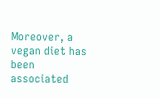Moreover, a vegan diet has been associated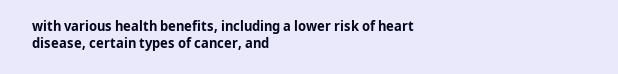with various health benefits, including a lower risk of heart disease, certain types of cancer, and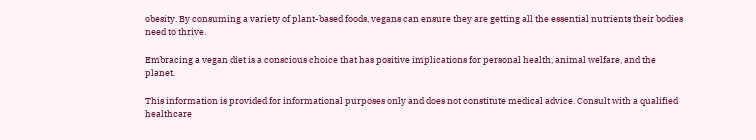obesity. By consuming a variety of plant-based foods, vegans can ensure they are getting all the essential nutrients their bodies need to thrive.

Embracing a vegan diet is a conscious choice that has positive implications for personal health, animal welfare, and the planet.

This information is provided for informational purposes only and does not constitute medical advice. Consult with a qualified healthcare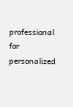professional for personalized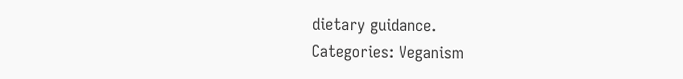dietary guidance.
Categories: Veganism